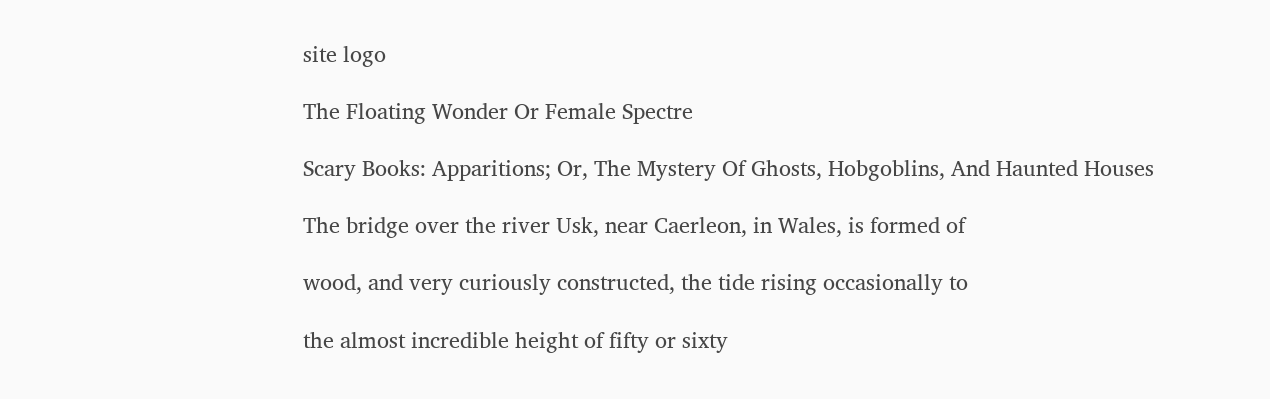site logo

The Floating Wonder Or Female Spectre

Scary Books: Apparitions; Or, The Mystery Of Ghosts, Hobgoblins, And Haunted Houses

The bridge over the river Usk, near Caerleon, in Wales, is formed of

wood, and very curiously constructed, the tide rising occasionally to

the almost incredible height of fifty or sixty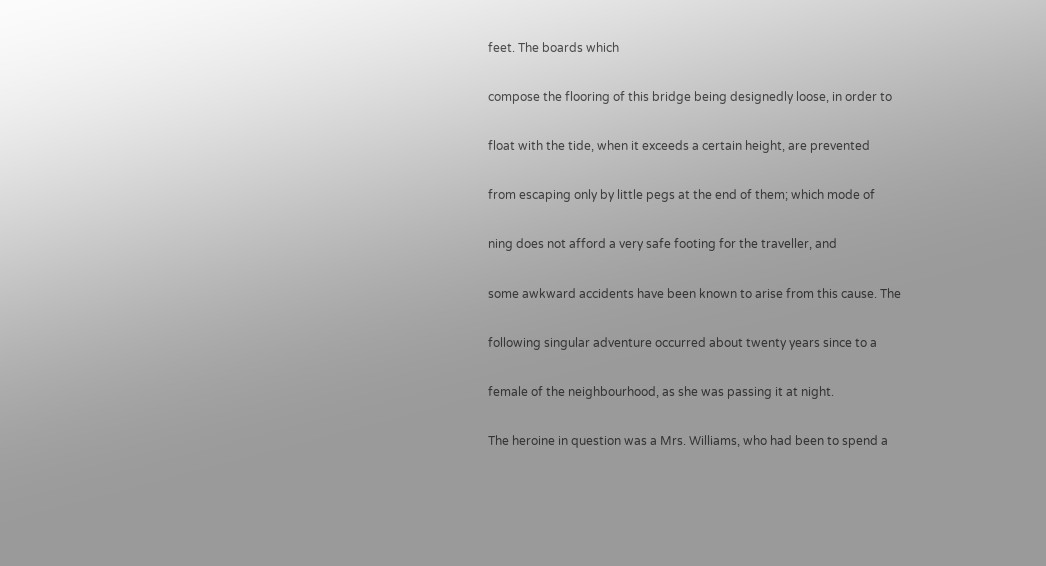feet. The boards which

compose the flooring of this bridge being designedly loose, in order to

float with the tide, when it exceeds a certain height, are prevented

from escaping only by little pegs at the end of them; which mode of

ning does not afford a very safe footing for the traveller, and

some awkward accidents have been known to arise from this cause. The

following singular adventure occurred about twenty years since to a

female of the neighbourhood, as she was passing it at night.

The heroine in question was a Mrs. Williams, who had been to spend a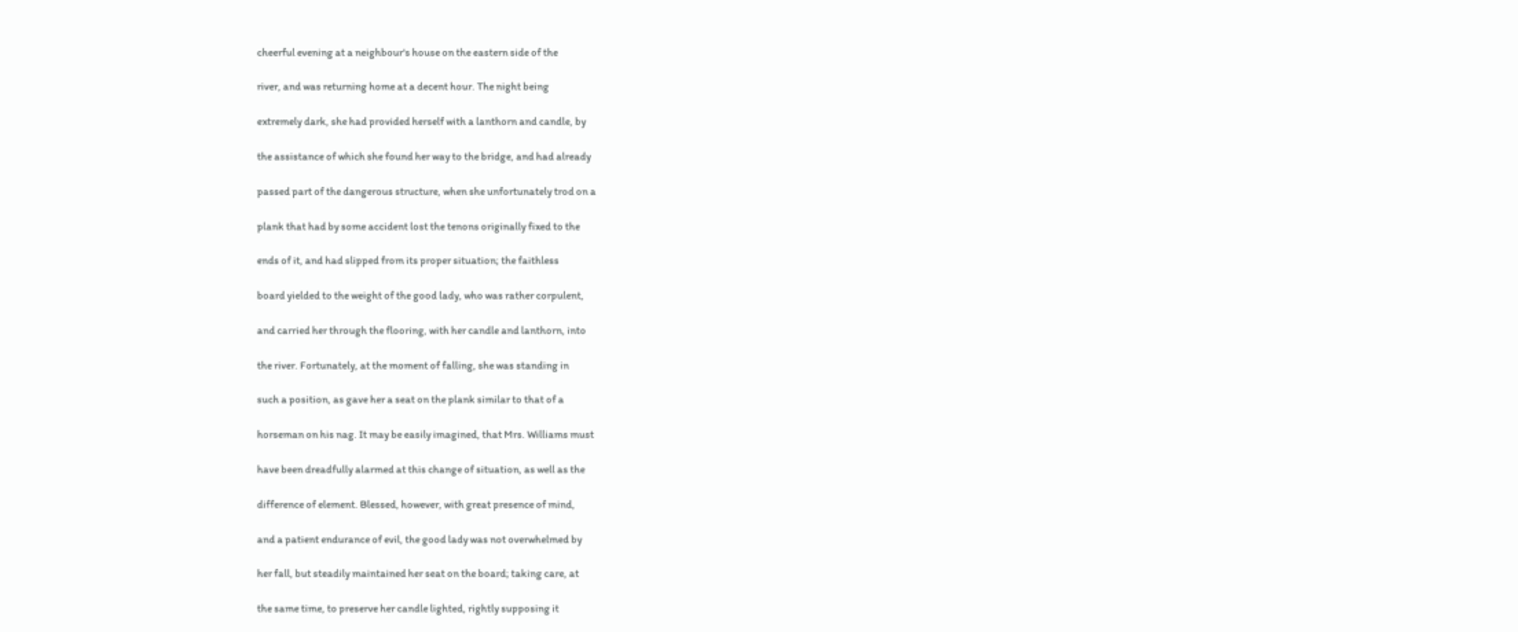cheerful evening at a neighbour's house on the eastern side of the

river, and was returning home at a decent hour. The night being

extremely dark, she had provided herself with a lanthorn and candle, by

the assistance of which she found her way to the bridge, and had already

passed part of the dangerous structure, when she unfortunately trod on a

plank that had by some accident lost the tenons originally fixed to the

ends of it, and had slipped from its proper situation; the faithless

board yielded to the weight of the good lady, who was rather corpulent,

and carried her through the flooring, with her candle and lanthorn, into

the river. Fortunately, at the moment of falling, she was standing in

such a position, as gave her a seat on the plank similar to that of a

horseman on his nag. It may be easily imagined, that Mrs. Williams must

have been dreadfully alarmed at this change of situation, as well as the

difference of element. Blessed, however, with great presence of mind,

and a patient endurance of evil, the good lady was not overwhelmed by

her fall, but steadily maintained her seat on the board; taking care, at

the same time, to preserve her candle lighted, rightly supposing it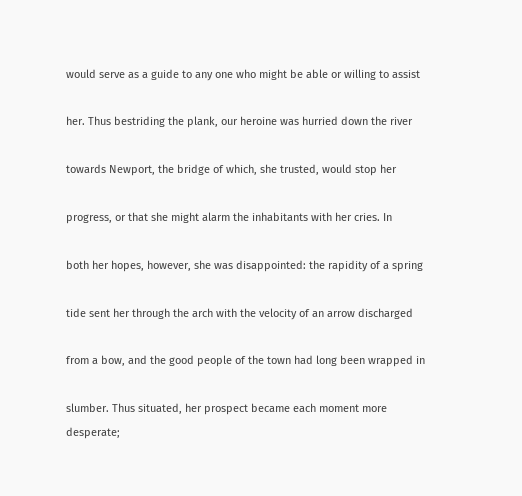would serve as a guide to any one who might be able or willing to assist

her. Thus bestriding the plank, our heroine was hurried down the river

towards Newport, the bridge of which, she trusted, would stop her

progress, or that she might alarm the inhabitants with her cries. In

both her hopes, however, she was disappointed: the rapidity of a spring

tide sent her through the arch with the velocity of an arrow discharged

from a bow, and the good people of the town had long been wrapped in

slumber. Thus situated, her prospect became each moment more desperate;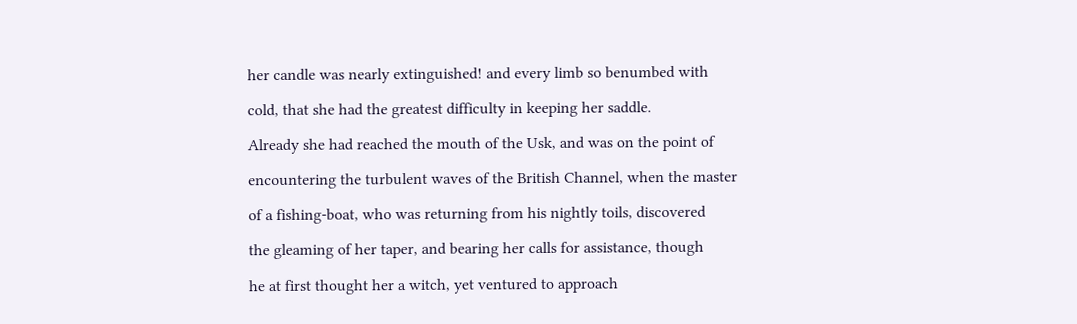her candle was nearly extinguished! and every limb so benumbed with

cold, that she had the greatest difficulty in keeping her saddle.

Already she had reached the mouth of the Usk, and was on the point of

encountering the turbulent waves of the British Channel, when the master

of a fishing-boat, who was returning from his nightly toils, discovered

the gleaming of her taper, and bearing her calls for assistance, though

he at first thought her a witch, yet ventured to approach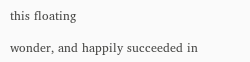this floating

wonder, and happily succeeded in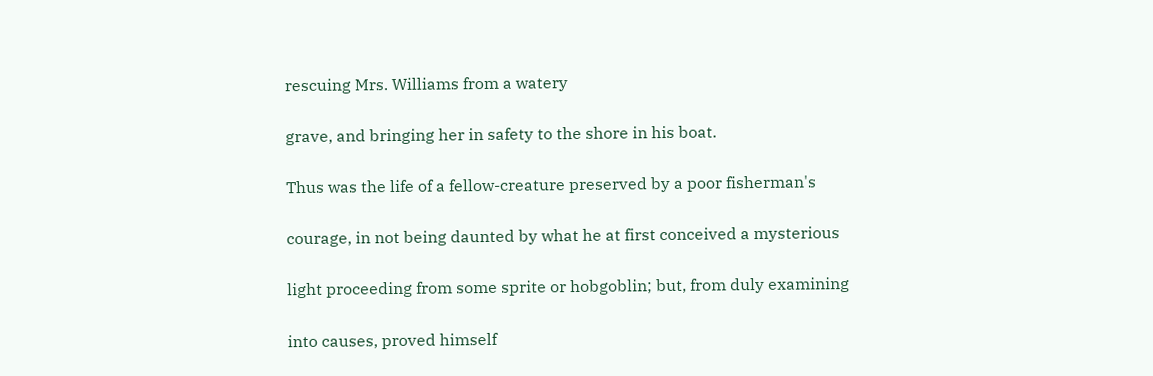rescuing Mrs. Williams from a watery

grave, and bringing her in safety to the shore in his boat.

Thus was the life of a fellow-creature preserved by a poor fisherman's

courage, in not being daunted by what he at first conceived a mysterious

light proceeding from some sprite or hobgoblin; but, from duly examining

into causes, proved himself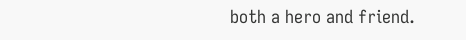both a hero and friend.